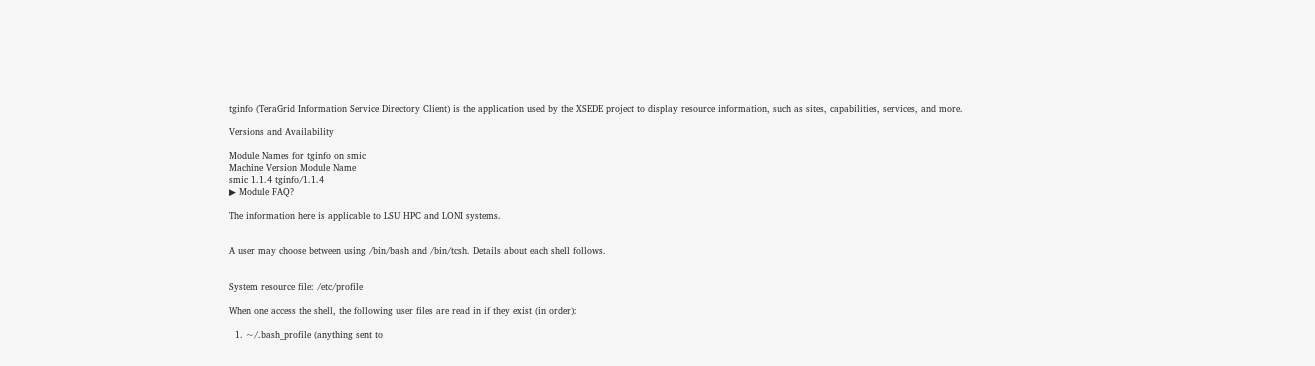tginfo (TeraGrid Information Service Directory Client) is the application used by the XSEDE project to display resource information, such as sites, capabilities, services, and more.

Versions and Availability

Module Names for tginfo on smic
Machine Version Module Name
smic 1.1.4 tginfo/1.1.4
▶ Module FAQ?

The information here is applicable to LSU HPC and LONI systems.


A user may choose between using /bin/bash and /bin/tcsh. Details about each shell follows.


System resource file: /etc/profile

When one access the shell, the following user files are read in if they exist (in order):

  1. ~/.bash_profile (anything sent to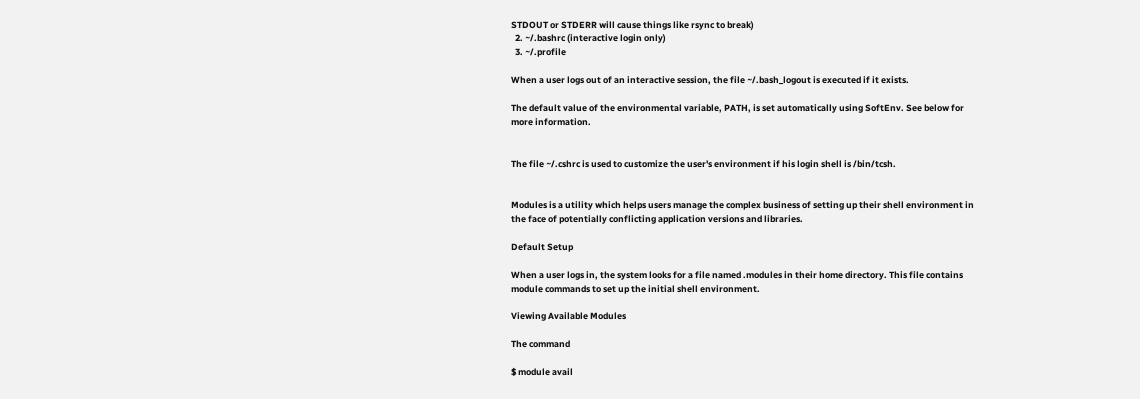STDOUT or STDERR will cause things like rsync to break)
  2. ~/.bashrc (interactive login only)
  3. ~/.profile

When a user logs out of an interactive session, the file ~/.bash_logout is executed if it exists.

The default value of the environmental variable, PATH, is set automatically using SoftEnv. See below for more information.


The file ~/.cshrc is used to customize the user's environment if his login shell is /bin/tcsh.


Modules is a utility which helps users manage the complex business of setting up their shell environment in the face of potentially conflicting application versions and libraries.

Default Setup

When a user logs in, the system looks for a file named .modules in their home directory. This file contains module commands to set up the initial shell environment.

Viewing Available Modules

The command

$ module avail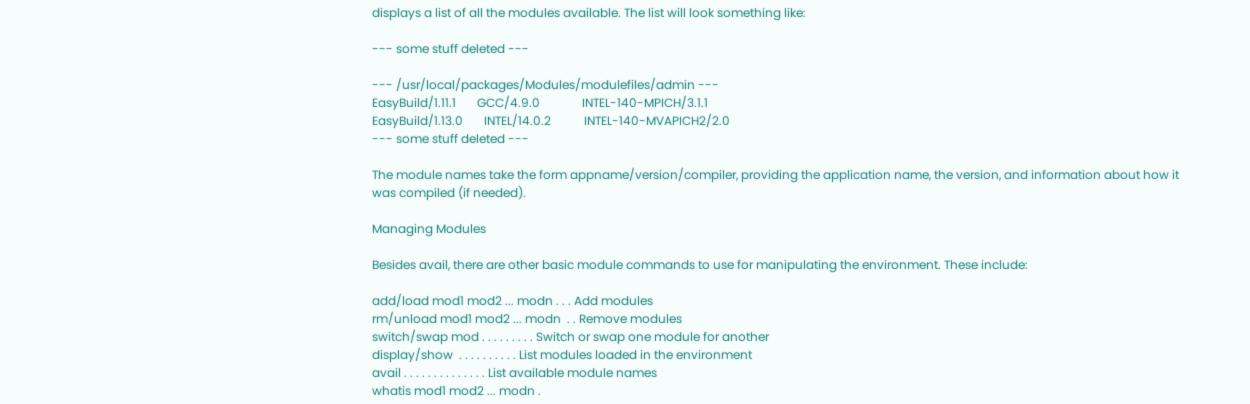displays a list of all the modules available. The list will look something like:

--- some stuff deleted ---

--- /usr/local/packages/Modules/modulefiles/admin ---
EasyBuild/1.11.1       GCC/4.9.0              INTEL-140-MPICH/3.1.1
EasyBuild/1.13.0       INTEL/14.0.2           INTEL-140-MVAPICH2/2.0
--- some stuff deleted ---

The module names take the form appname/version/compiler, providing the application name, the version, and information about how it was compiled (if needed).

Managing Modules

Besides avail, there are other basic module commands to use for manipulating the environment. These include:

add/load mod1 mod2 ... modn . . . Add modules
rm/unload mod1 mod2 ... modn  . . Remove modules
switch/swap mod . . . . . . . . . Switch or swap one module for another
display/show  . . . . . . . . . . List modules loaded in the environment
avail . . . . . . . . . . . . . . List available module names
whatis mod1 mod2 ... modn .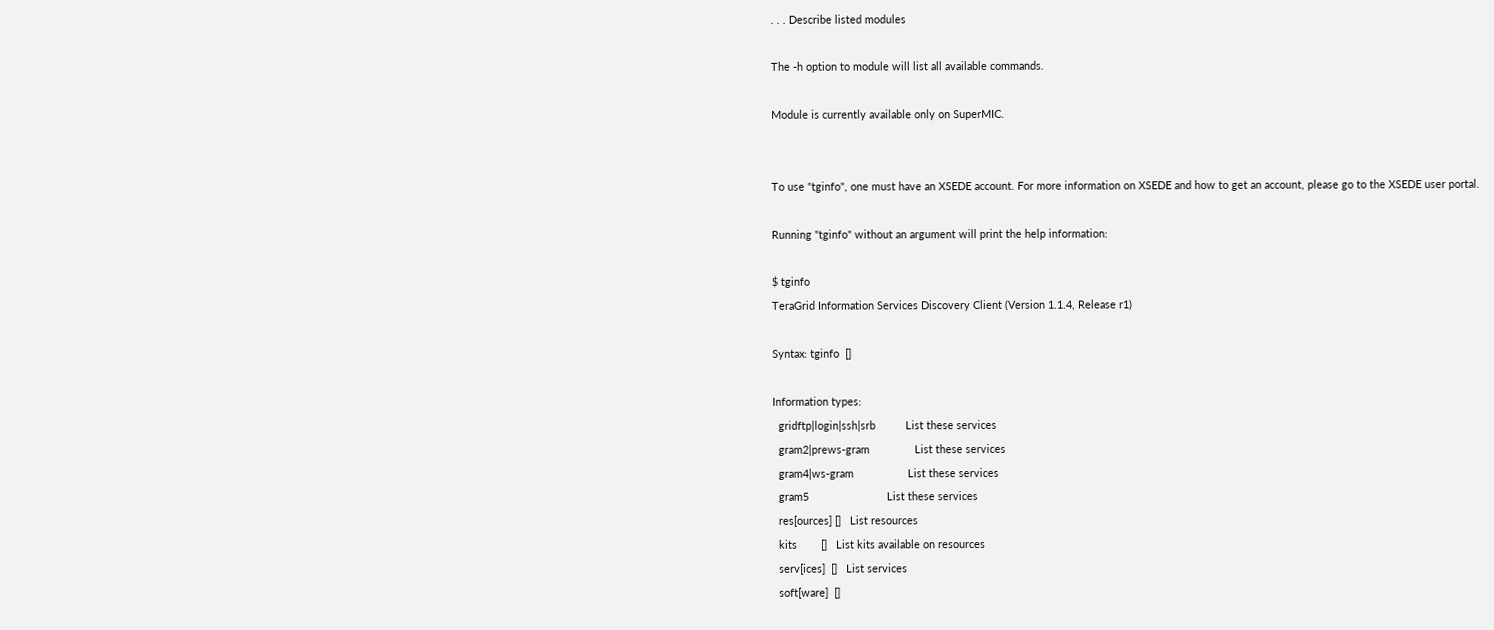. . . Describe listed modules

The -h option to module will list all available commands.

Module is currently available only on SuperMIC.


To use "tginfo", one must have an XSEDE account. For more information on XSEDE and how to get an account, please go to the XSEDE user portal.

Running "tginfo" without an argument will print the help information:

$ tginfo
TeraGrid Information Services Discovery Client (Version 1.1.4, Release r1)

Syntax: tginfo  []

Information types:
  gridftp|login|ssh|srb          List these services
  gram2|prews-gram               List these services
  gram4|ws-gram                  List these services
  gram5                          List these services
  res[ources] []   List resources
  kits        []   List kits available on resources
  serv[ices]  []   List services
  soft[ware]  []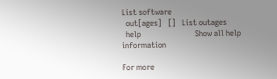List software
  out[ages]   []   List outages
  help                           Show all help information

For more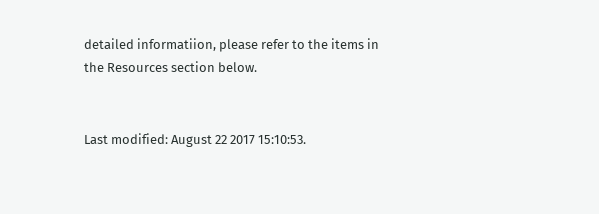detailed informatiion, please refer to the items in the Resources section below.


Last modified: August 22 2017 15:10:53.